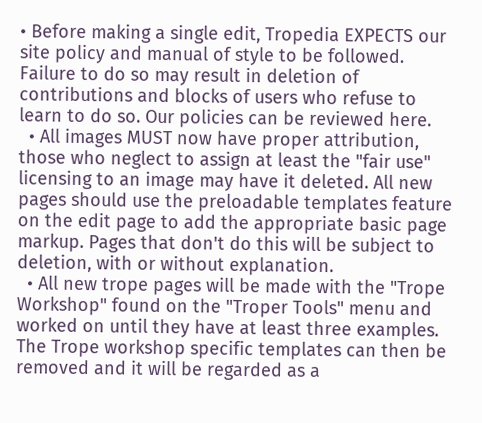• Before making a single edit, Tropedia EXPECTS our site policy and manual of style to be followed. Failure to do so may result in deletion of contributions and blocks of users who refuse to learn to do so. Our policies can be reviewed here.
  • All images MUST now have proper attribution, those who neglect to assign at least the "fair use" licensing to an image may have it deleted. All new pages should use the preloadable templates feature on the edit page to add the appropriate basic page markup. Pages that don't do this will be subject to deletion, with or without explanation.
  • All new trope pages will be made with the "Trope Workshop" found on the "Troper Tools" menu and worked on until they have at least three examples. The Trope workshop specific templates can then be removed and it will be regarded as a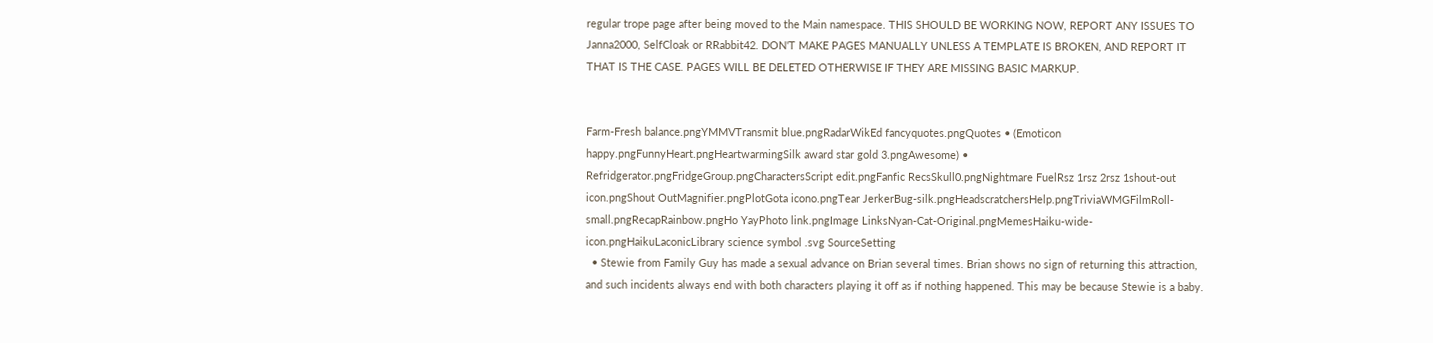regular trope page after being moved to the Main namespace. THIS SHOULD BE WORKING NOW, REPORT ANY ISSUES TO Janna2000, SelfCloak or RRabbit42. DON'T MAKE PAGES MANUALLY UNLESS A TEMPLATE IS BROKEN, AND REPORT IT THAT IS THE CASE. PAGES WILL BE DELETED OTHERWISE IF THEY ARE MISSING BASIC MARKUP.


Farm-Fresh balance.pngYMMVTransmit blue.pngRadarWikEd fancyquotes.pngQuotes • (Emoticon happy.pngFunnyHeart.pngHeartwarmingSilk award star gold 3.pngAwesome) • Refridgerator.pngFridgeGroup.pngCharactersScript edit.pngFanfic RecsSkull0.pngNightmare FuelRsz 1rsz 2rsz 1shout-out icon.pngShout OutMagnifier.pngPlotGota icono.pngTear JerkerBug-silk.pngHeadscratchersHelp.pngTriviaWMGFilmRoll-small.pngRecapRainbow.pngHo YayPhoto link.pngImage LinksNyan-Cat-Original.pngMemesHaiku-wide-icon.pngHaikuLaconicLibrary science symbol .svg SourceSetting
  • Stewie from Family Guy has made a sexual advance on Brian several times. Brian shows no sign of returning this attraction, and such incidents always end with both characters playing it off as if nothing happened. This may be because Stewie is a baby.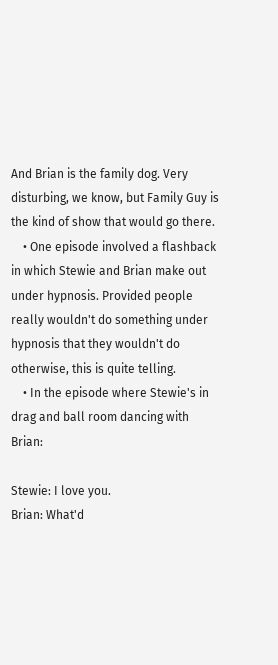And Brian is the family dog. Very disturbing, we know, but Family Guy is the kind of show that would go there.
    • One episode involved a flashback in which Stewie and Brian make out under hypnosis. Provided people really wouldn't do something under hypnosis that they wouldn't do otherwise, this is quite telling.
    • In the episode where Stewie's in drag and ball room dancing with Brian:

Stewie: I love you.
Brian: What'd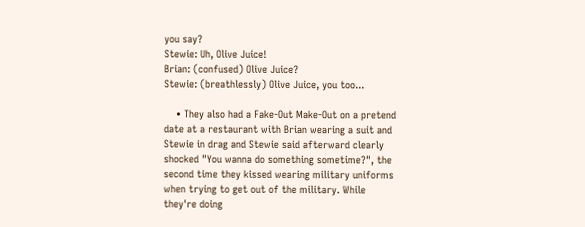you say?
Stewie: Uh, Olive Juice!
Brian: (confused) Olive Juice?
Stewie: (breathlessly) Olive Juice, you too...

    • They also had a Fake-Out Make-Out on a pretend date at a restaurant with Brian wearing a suit and Stewie in drag and Stewie said afterward clearly shocked "You wanna do something sometime?", the second time they kissed wearing military uniforms when trying to get out of the military. While they're doing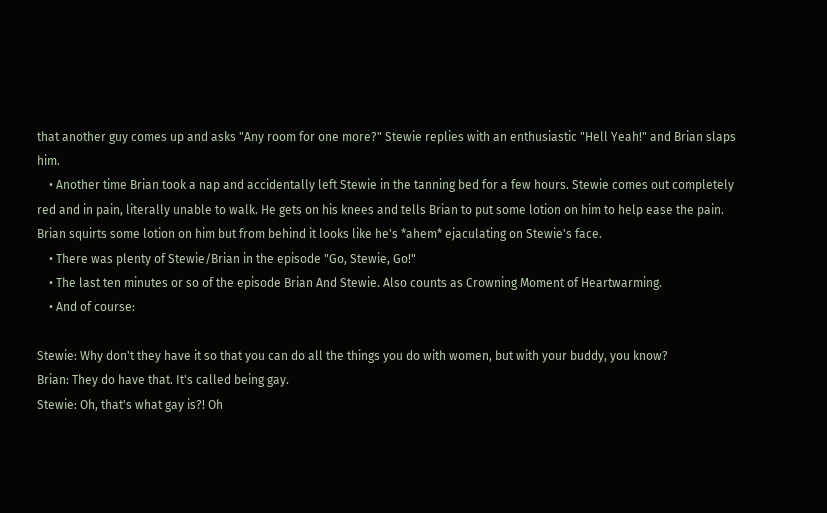that another guy comes up and asks "Any room for one more?" Stewie replies with an enthusiastic "Hell Yeah!" and Brian slaps him.
    • Another time Brian took a nap and accidentally left Stewie in the tanning bed for a few hours. Stewie comes out completely red and in pain, literally unable to walk. He gets on his knees and tells Brian to put some lotion on him to help ease the pain. Brian squirts some lotion on him but from behind it looks like he's *ahem* ejaculating on Stewie's face.
    • There was plenty of Stewie/Brian in the episode "Go, Stewie, Go!"
    • The last ten minutes or so of the episode Brian And Stewie. Also counts as Crowning Moment of Heartwarming.
    • And of course:

Stewie: Why don't they have it so that you can do all the things you do with women, but with your buddy, you know?
Brian: They do have that. It's called being gay.
Stewie: Oh, that's what gay is?! Oh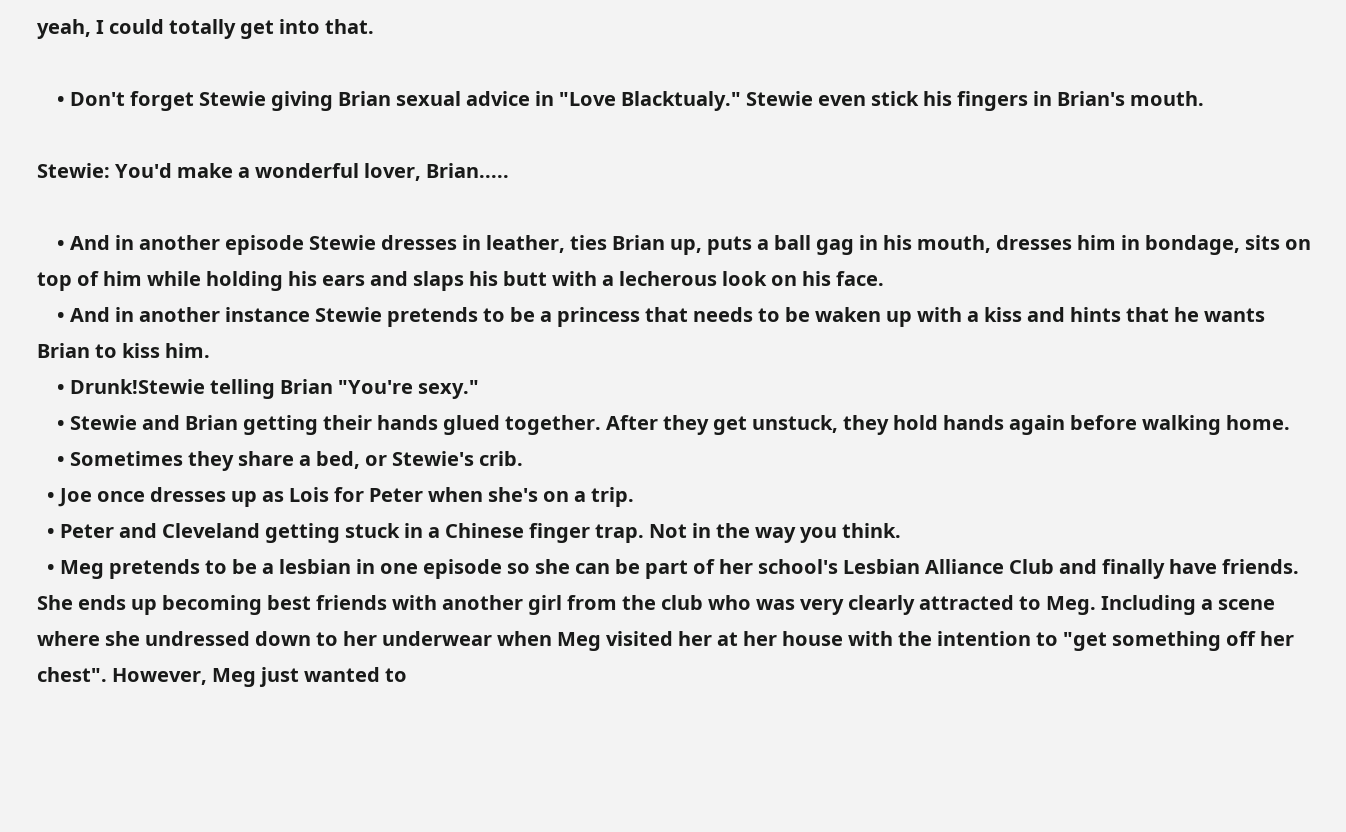yeah, I could totally get into that.

    • Don't forget Stewie giving Brian sexual advice in "Love Blacktualy." Stewie even stick his fingers in Brian's mouth.

Stewie: You'd make a wonderful lover, Brian.....

    • And in another episode Stewie dresses in leather, ties Brian up, puts a ball gag in his mouth, dresses him in bondage, sits on top of him while holding his ears and slaps his butt with a lecherous look on his face.
    • And in another instance Stewie pretends to be a princess that needs to be waken up with a kiss and hints that he wants Brian to kiss him.
    • Drunk!Stewie telling Brian "You're sexy."
    • Stewie and Brian getting their hands glued together. After they get unstuck, they hold hands again before walking home.
    • Sometimes they share a bed, or Stewie's crib.
  • Joe once dresses up as Lois for Peter when she's on a trip.
  • Peter and Cleveland getting stuck in a Chinese finger trap. Not in the way you think.
  • Meg pretends to be a lesbian in one episode so she can be part of her school's Lesbian Alliance Club and finally have friends. She ends up becoming best friends with another girl from the club who was very clearly attracted to Meg. Including a scene where she undressed down to her underwear when Meg visited her at her house with the intention to "get something off her chest". However, Meg just wanted to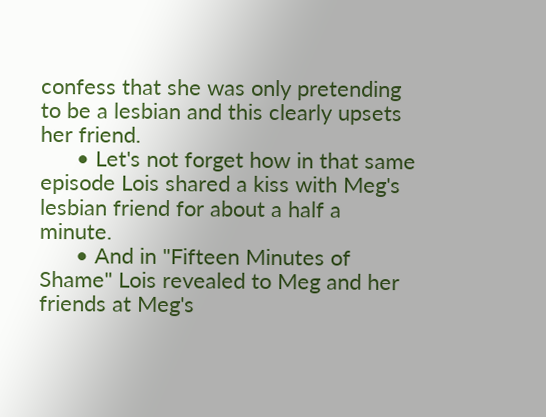confess that she was only pretending to be a lesbian and this clearly upsets her friend.
      • Let's not forget how in that same episode Lois shared a kiss with Meg's lesbian friend for about a half a minute.
      • And in "Fifteen Minutes of Shame" Lois revealed to Meg and her friends at Meg's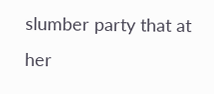slumber party that at her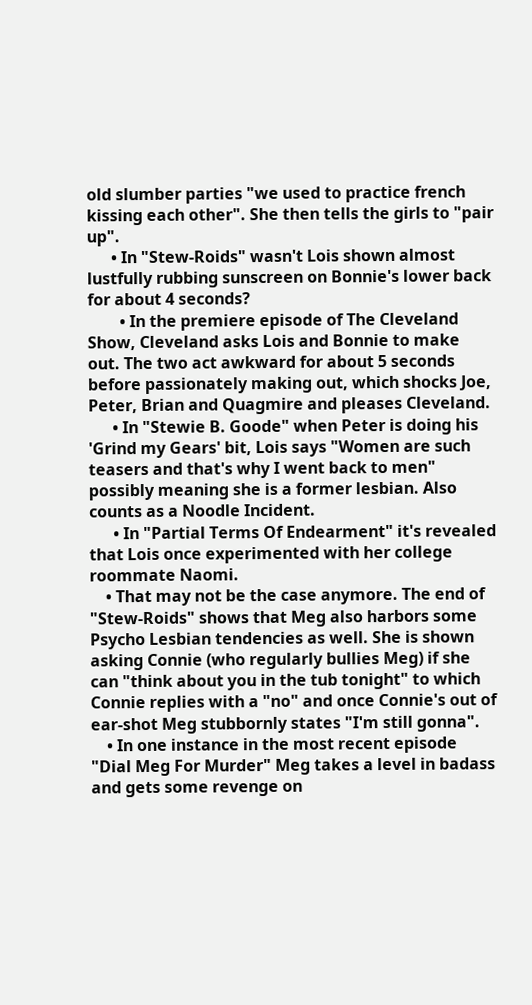old slumber parties "we used to practice french kissing each other". She then tells the girls to "pair up".
      • In "Stew-Roids" wasn't Lois shown almost lustfully rubbing sunscreen on Bonnie's lower back for about 4 seconds?
        • In the premiere episode of The Cleveland Show, Cleveland asks Lois and Bonnie to make out. The two act awkward for about 5 seconds before passionately making out, which shocks Joe, Peter, Brian and Quagmire and pleases Cleveland.
      • In "Stewie B. Goode" when Peter is doing his 'Grind my Gears' bit, Lois says "Women are such teasers and that's why I went back to men" possibly meaning she is a former lesbian. Also counts as a Noodle Incident.
      • In "Partial Terms Of Endearment" it's revealed that Lois once experimented with her college roommate Naomi.
    • That may not be the case anymore. The end of "Stew-Roids" shows that Meg also harbors some Psycho Lesbian tendencies as well. She is shown asking Connie (who regularly bullies Meg) if she can "think about you in the tub tonight" to which Connie replies with a "no" and once Connie's out of ear-shot Meg stubbornly states "I'm still gonna".
    • In one instance in the most recent episode "Dial Meg For Murder" Meg takes a level in badass and gets some revenge on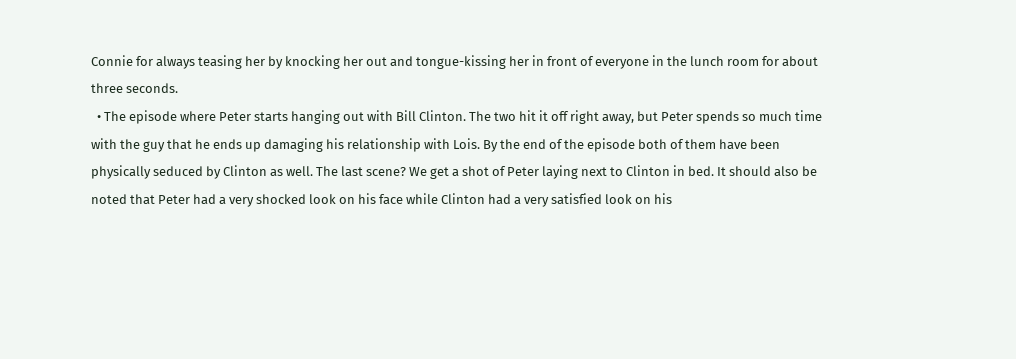Connie for always teasing her by knocking her out and tongue-kissing her in front of everyone in the lunch room for about three seconds.
  • The episode where Peter starts hanging out with Bill Clinton. The two hit it off right away, but Peter spends so much time with the guy that he ends up damaging his relationship with Lois. By the end of the episode both of them have been physically seduced by Clinton as well. The last scene? We get a shot of Peter laying next to Clinton in bed. It should also be noted that Peter had a very shocked look on his face while Clinton had a very satisfied look on his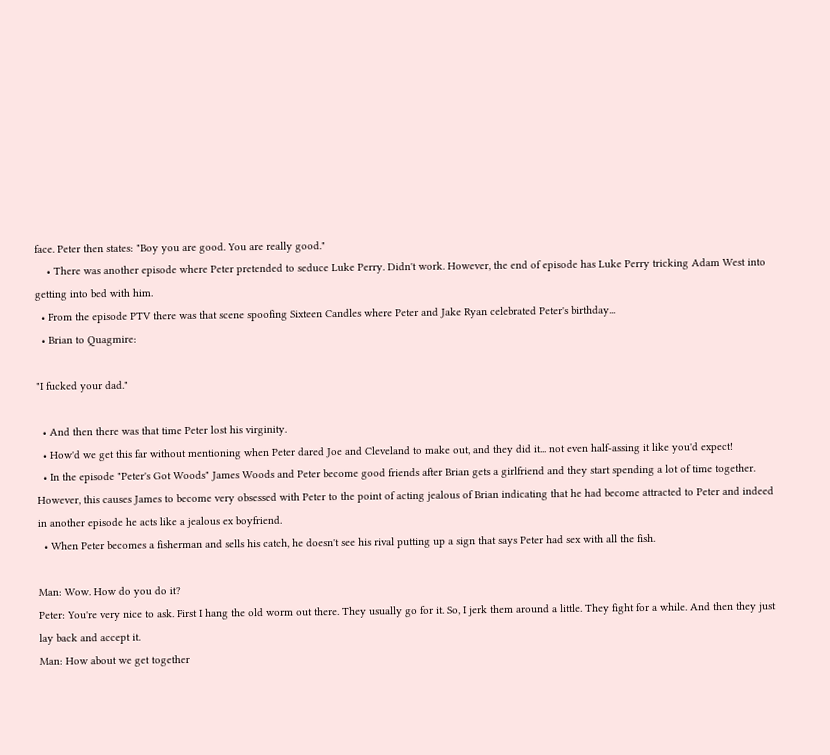face. Peter then states: "Boy you are good. You are really good."
    • There was another episode where Peter pretended to seduce Luke Perry. Didn't work. However, the end of episode has Luke Perry tricking Adam West into getting into bed with him.
  • From the episode PTV there was that scene spoofing Sixteen Candles where Peter and Jake Ryan celebrated Peter's birthday...
  • Brian to Quagmire:

"I fucked your dad."

  • And then there was that time Peter lost his virginity.
  • How'd we get this far without mentioning when Peter dared Joe and Cleveland to make out, and they did it... not even half-assing it like you'd expect!
  • In the episode "Peter's Got Woods" James Woods and Peter become good friends after Brian gets a girlfriend and they start spending a lot of time together. However, this causes James to become very obsessed with Peter to the point of acting jealous of Brian indicating that he had become attracted to Peter and indeed in another episode he acts like a jealous ex boyfriend.
  • When Peter becomes a fisherman and sells his catch, he doesn't see his rival putting up a sign that says Peter had sex with all the fish.

Man: Wow. How do you do it?
Peter: You're very nice to ask. First I hang the old worm out there. They usually go for it. So, I jerk them around a little. They fight for a while. And then they just lay back and accept it.
Man: How about we get together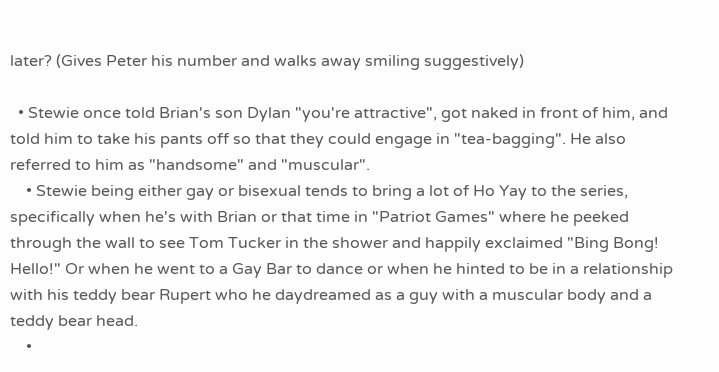later? (Gives Peter his number and walks away smiling suggestively)

  • Stewie once told Brian's son Dylan "you're attractive", got naked in front of him, and told him to take his pants off so that they could engage in "tea-bagging". He also referred to him as "handsome" and "muscular".
    • Stewie being either gay or bisexual tends to bring a lot of Ho Yay to the series, specifically when he's with Brian or that time in "Patriot Games" where he peeked through the wall to see Tom Tucker in the shower and happily exclaimed "Bing Bong! Hello!" Or when he went to a Gay Bar to dance or when he hinted to be in a relationship with his teddy bear Rupert who he daydreamed as a guy with a muscular body and a teddy bear head.
    •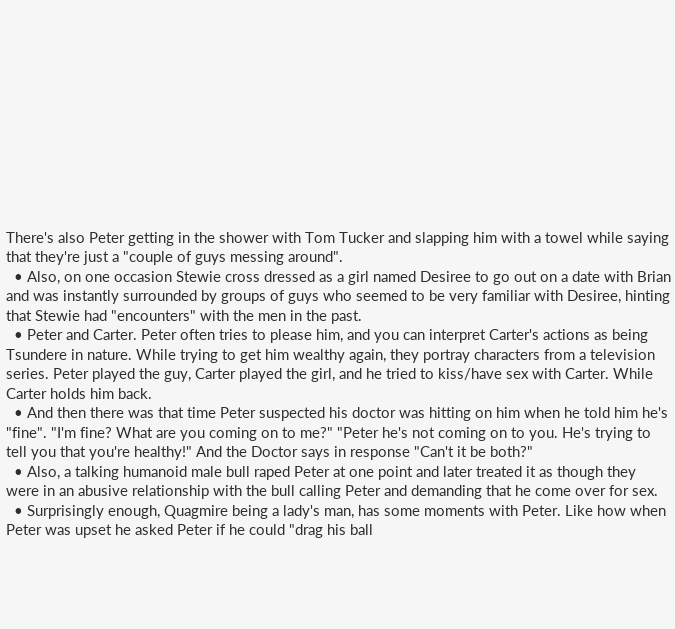There's also Peter getting in the shower with Tom Tucker and slapping him with a towel while saying that they're just a "couple of guys messing around".
  • Also, on one occasion Stewie cross dressed as a girl named Desiree to go out on a date with Brian and was instantly surrounded by groups of guys who seemed to be very familiar with Desiree, hinting that Stewie had "encounters" with the men in the past.
  • Peter and Carter. Peter often tries to please him, and you can interpret Carter's actions as being Tsundere in nature. While trying to get him wealthy again, they portray characters from a television series. Peter played the guy, Carter played the girl, and he tried to kiss/have sex with Carter. While Carter holds him back.
  • And then there was that time Peter suspected his doctor was hitting on him when he told him he's "fine". "I'm fine? What are you coming on to me?" "Peter he's not coming on to you. He's trying to tell you that you're healthy!" And the Doctor says in response "Can't it be both?"
  • Also, a talking humanoid male bull raped Peter at one point and later treated it as though they were in an abusive relationship with the bull calling Peter and demanding that he come over for sex.
  • Surprisingly enough, Quagmire being a lady's man, has some moments with Peter. Like how when Peter was upset he asked Peter if he could "drag his ball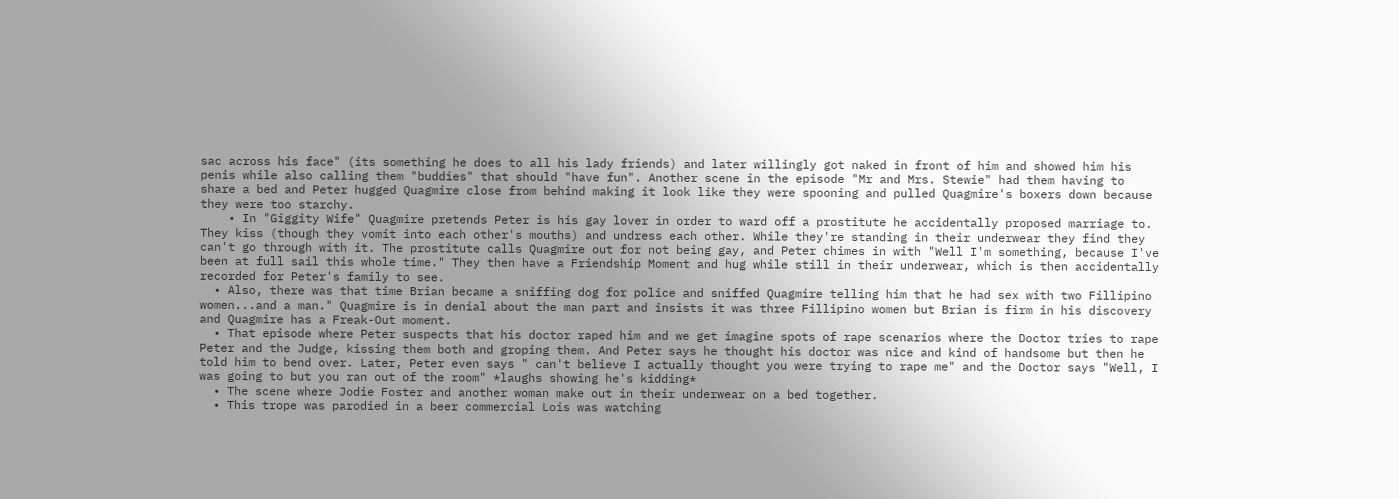sac across his face" (its something he does to all his lady friends) and later willingly got naked in front of him and showed him his penis while also calling them "buddies" that should "have fun". Another scene in the episode "Mr and Mrs. Stewie" had them having to share a bed and Peter hugged Quagmire close from behind making it look like they were spooning and pulled Quagmire's boxers down because they were too starchy.
    • In "Giggity Wife" Quagmire pretends Peter is his gay lover in order to ward off a prostitute he accidentally proposed marriage to. They kiss (though they vomit into each other's mouths) and undress each other. While they're standing in their underwear they find they can't go through with it. The prostitute calls Quagmire out for not being gay, and Peter chimes in with "Well I'm something, because I've been at full sail this whole time." They then have a Friendship Moment and hug while still in their underwear, which is then accidentally recorded for Peter's family to see.
  • Also, there was that time Brian became a sniffing dog for police and sniffed Quagmire telling him that he had sex with two Fillipino women...and a man." Quagmire is in denial about the man part and insists it was three Fillipino women but Brian is firm in his discovery and Quagmire has a Freak-Out moment.
  • That episode where Peter suspects that his doctor raped him and we get imagine spots of rape scenarios where the Doctor tries to rape Peter and the Judge, kissing them both and groping them. And Peter says he thought his doctor was nice and kind of handsome but then he told him to bend over. Later, Peter even says " can't believe I actually thought you were trying to rape me" and the Doctor says "Well, I was going to but you ran out of the room" *laughs showing he's kidding*
  • The scene where Jodie Foster and another woman make out in their underwear on a bed together.
  • This trope was parodied in a beer commercial Lois was watching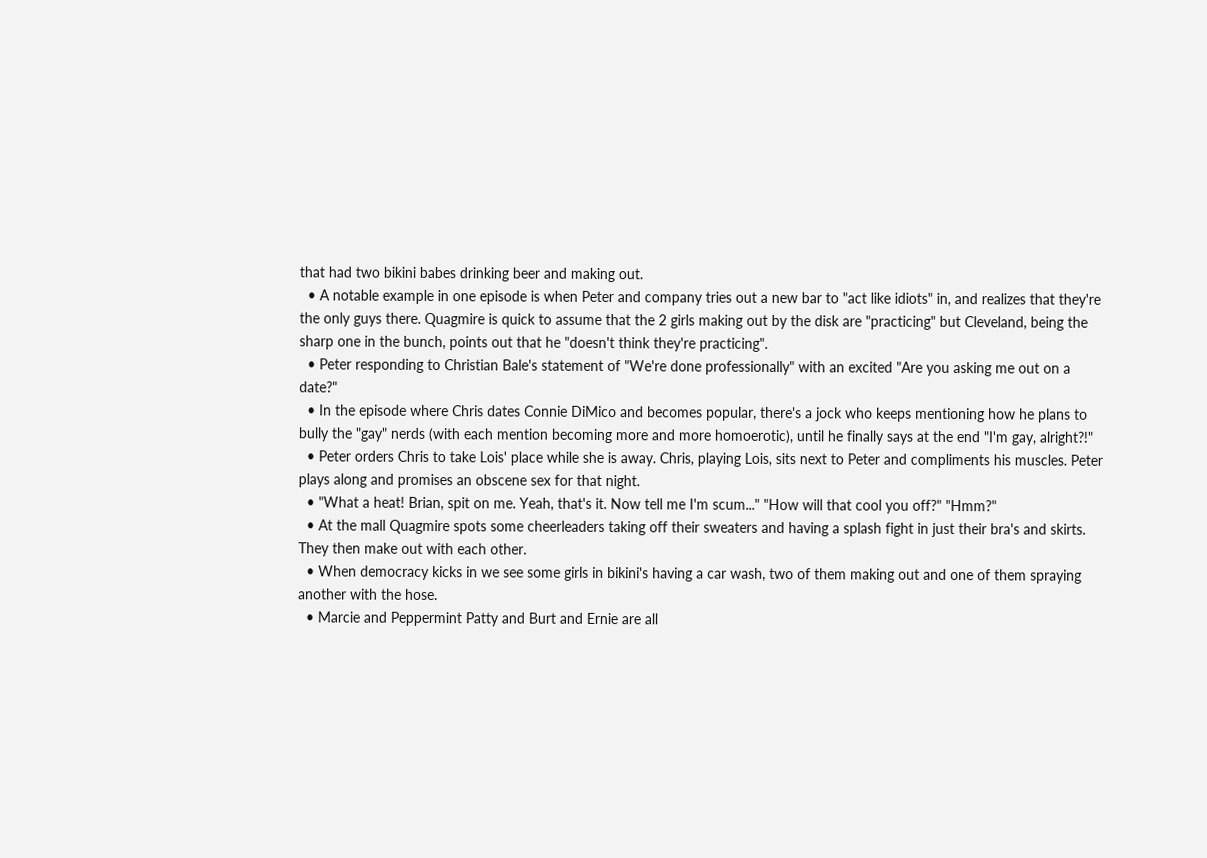that had two bikini babes drinking beer and making out.
  • A notable example in one episode is when Peter and company tries out a new bar to "act like idiots" in, and realizes that they're the only guys there. Quagmire is quick to assume that the 2 girls making out by the disk are "practicing" but Cleveland, being the sharp one in the bunch, points out that he "doesn't think they're practicing".
  • Peter responding to Christian Bale's statement of "We're done professionally" with an excited "Are you asking me out on a date?"
  • In the episode where Chris dates Connie DiMico and becomes popular, there's a jock who keeps mentioning how he plans to bully the "gay" nerds (with each mention becoming more and more homoerotic), until he finally says at the end "I'm gay, alright?!"
  • Peter orders Chris to take Lois' place while she is away. Chris, playing Lois, sits next to Peter and compliments his muscles. Peter plays along and promises an obscene sex for that night.
  • "What a heat! Brian, spit on me. Yeah, that's it. Now tell me I'm scum..." "How will that cool you off?" "Hmm?"
  • At the mall Quagmire spots some cheerleaders taking off their sweaters and having a splash fight in just their bra's and skirts. They then make out with each other.
  • When democracy kicks in we see some girls in bikini's having a car wash, two of them making out and one of them spraying another with the hose.
  • Marcie and Peppermint Patty and Burt and Ernie are all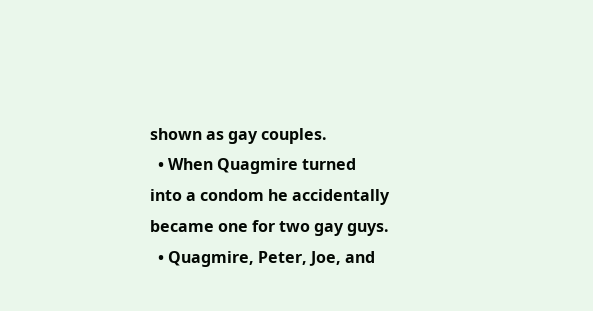shown as gay couples.
  • When Quagmire turned into a condom he accidentally became one for two gay guys.
  • Quagmire, Peter, Joe, and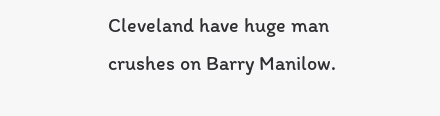Cleveland have huge man crushes on Barry Manilow.